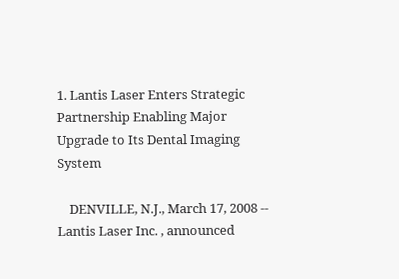1. Lantis Laser Enters Strategic Partnership Enabling Major Upgrade to Its Dental Imaging System

    DENVILLE, N.J., March 17, 2008 -- Lantis Laser Inc. , announced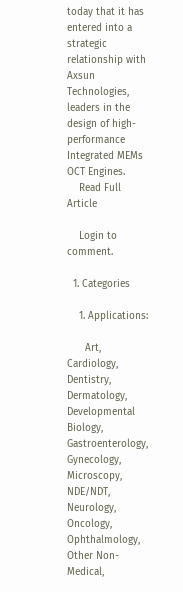today that it has entered into a strategic relationship with Axsun Technologies, leaders in the design of high-performance Integrated MEMs OCT Engines.
    Read Full Article

    Login to comment.

  1. Categories

    1. Applications:

      Art, Cardiology, Dentistry, Dermatology, Developmental Biology, Gastroenterology, Gynecology, Microscopy, NDE/NDT, Neurology, Oncology, Ophthalmology, Other Non-Medical,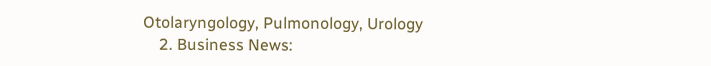Otolaryngology, Pulmonology, Urology
    2. Business News: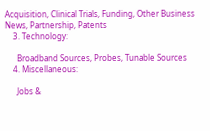Acquisition, Clinical Trials, Funding, Other Business News, Partnership, Patents
    3. Technology:

      Broadband Sources, Probes, Tunable Sources
    4. Miscellaneous:

      Jobs &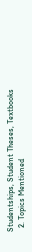Studentships, Student Theses, Textbooks
  2. Topics Mentioned